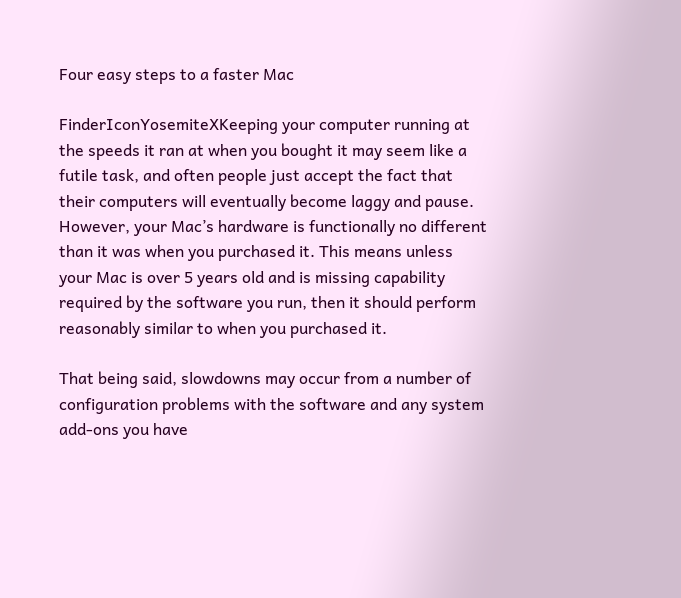Four easy steps to a faster Mac

FinderIconYosemiteXKeeping your computer running at the speeds it ran at when you bought it may seem like a futile task, and often people just accept the fact that their computers will eventually become laggy and pause. However, your Mac’s hardware is functionally no different than it was when you purchased it. This means unless your Mac is over 5 years old and is missing capability required by the software you run, then it should perform reasonably similar to when you purchased it.

That being said, slowdowns may occur from a number of configuration problems with the software and any system add-ons you have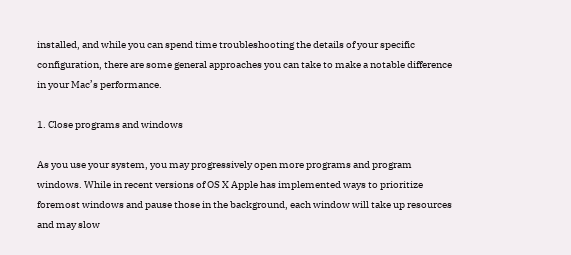installed, and while you can spend time troubleshooting the details of your specific configuration, there are some general approaches you can take to make a notable difference in your Mac’s performance.

1. Close programs and windows

As you use your system, you may progressively open more programs and program windows. While in recent versions of OS X Apple has implemented ways to prioritize foremost windows and pause those in the background, each window will take up resources and may slow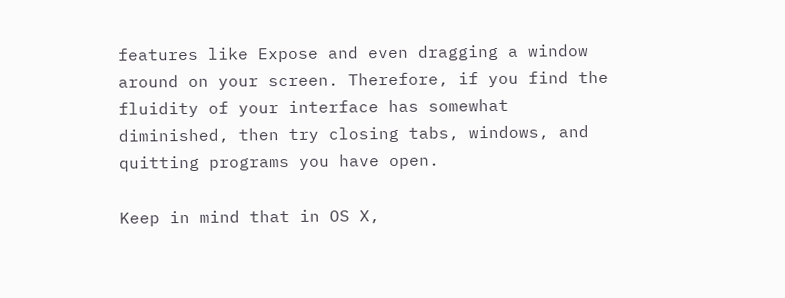features like Expose and even dragging a window around on your screen. Therefore, if you find the fluidity of your interface has somewhat diminished, then try closing tabs, windows, and quitting programs you have open.

Keep in mind that in OS X,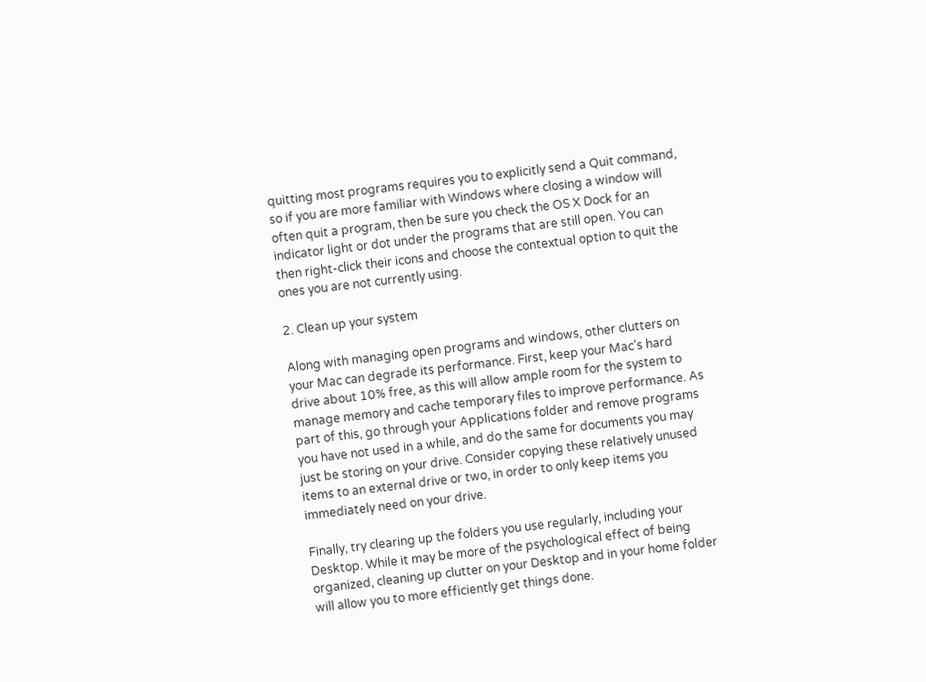quitting most programs requires you to explicitly send a Quit command, so if you are more familiar with Windows where closing a window will often quit a program, then be sure you check the OS X Dock for an indicator light or dot under the programs that are still open. You can then right-click their icons and choose the contextual option to quit the ones you are not currently using.

2. Clean up your system

Along with managing open programs and windows, other clutters on your Mac can degrade its performance. First, keep your Mac’s hard drive about 10% free, as this will allow ample room for the system to manage memory and cache temporary files to improve performance. As part of this, go through your Applications folder and remove programs you have not used in a while, and do the same for documents you may just be storing on your drive. Consider copying these relatively unused items to an external drive or two, in order to only keep items you immediately need on your drive.

Finally, try clearing up the folders you use regularly, including your Desktop. While it may be more of the psychological effect of being organized, cleaning up clutter on your Desktop and in your home folder will allow you to more efficiently get things done.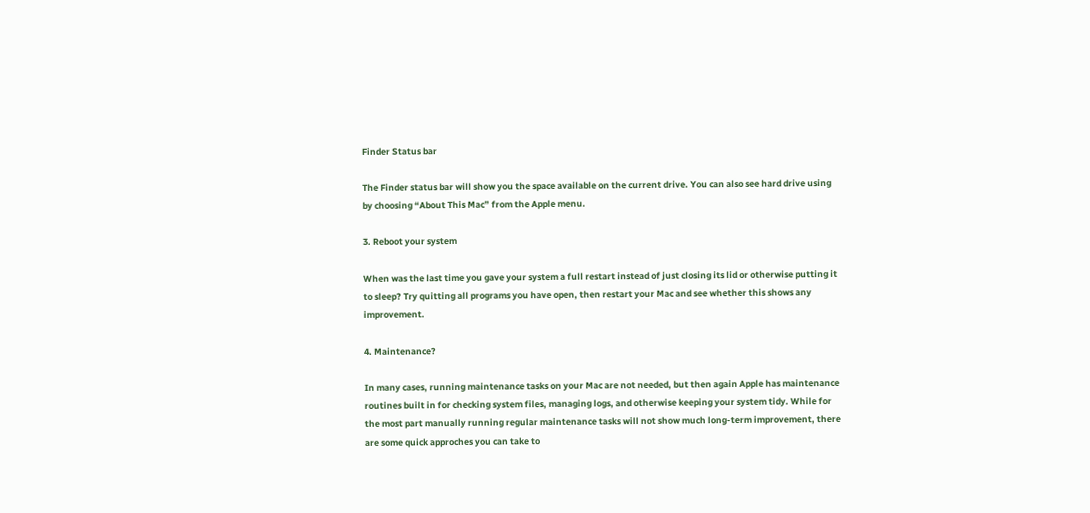Finder Status bar

The Finder status bar will show you the space available on the current drive. You can also see hard drive using by choosing “About This Mac” from the Apple menu.

3. Reboot your system

When was the last time you gave your system a full restart instead of just closing its lid or otherwise putting it to sleep? Try quitting all programs you have open, then restart your Mac and see whether this shows any improvement.

4. Maintenance?

In many cases, running maintenance tasks on your Mac are not needed, but then again Apple has maintenance routines built in for checking system files, managing logs, and otherwise keeping your system tidy. While for the most part manually running regular maintenance tasks will not show much long-term improvement, there are some quick approches you can take to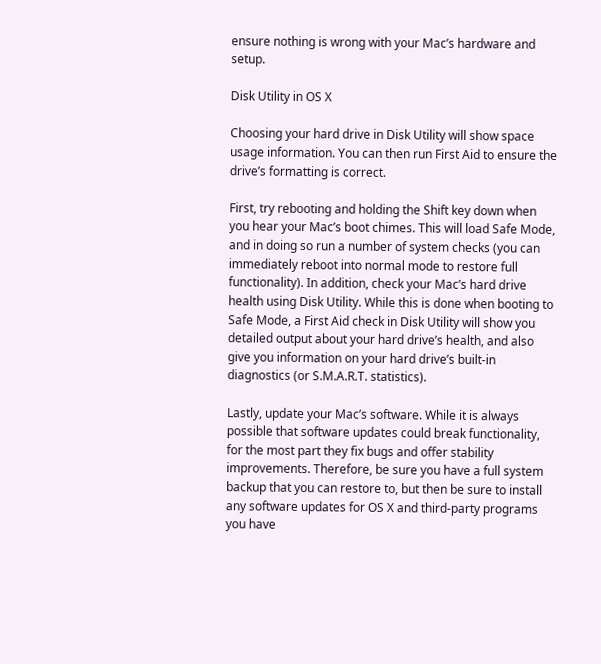ensure nothing is wrong with your Mac’s hardware and setup.

Disk Utility in OS X

Choosing your hard drive in Disk Utility will show space usage information. You can then run First Aid to ensure the drive’s formatting is correct.

First, try rebooting and holding the Shift key down when you hear your Mac’s boot chimes. This will load Safe Mode, and in doing so run a number of system checks (you can immediately reboot into normal mode to restore full functionality). In addition, check your Mac’s hard drive health using Disk Utility. While this is done when booting to Safe Mode, a First Aid check in Disk Utility will show you detailed output about your hard drive’s health, and also give you information on your hard drive’s built-in diagnostics (or S.M.A.R.T. statistics).

Lastly, update your Mac’s software. While it is always possible that software updates could break functionality, for the most part they fix bugs and offer stability improvements. Therefore, be sure you have a full system backup that you can restore to, but then be sure to install any software updates for OS X and third-party programs you have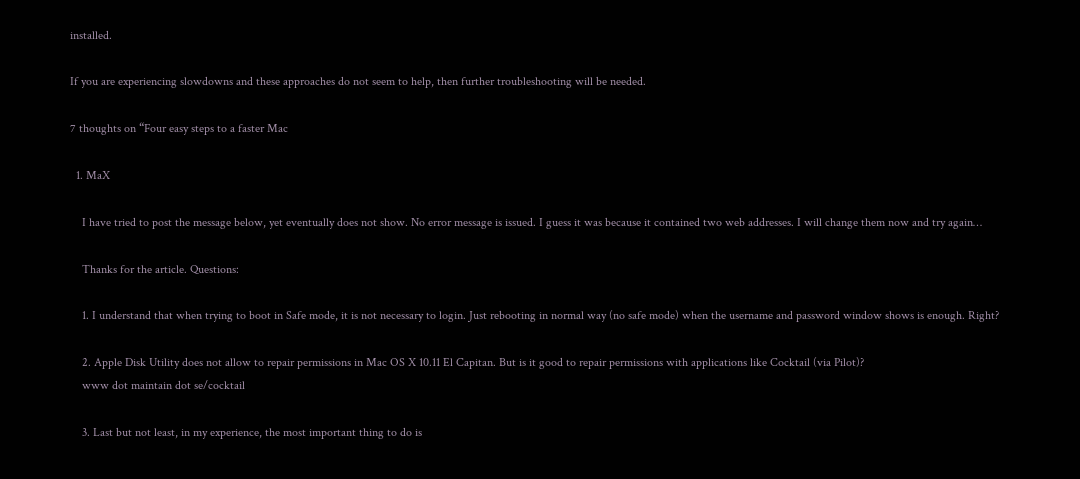installed.

If you are experiencing slowdowns and these approaches do not seem to help, then further troubleshooting will be needed.

7 thoughts on “Four easy steps to a faster Mac

  1. MaX

    I have tried to post the message below, yet eventually does not show. No error message is issued. I guess it was because it contained two web addresses. I will change them now and try again…

    Thanks for the article. Questions:

    1. I understand that when trying to boot in Safe mode, it is not necessary to login. Just rebooting in normal way (no safe mode) when the username and password window shows is enough. Right?

    2. Apple Disk Utility does not allow to repair permissions in Mac OS X 10.11 El Capitan. But is it good to repair permissions with applications like Cocktail (via Pilot)?
    www dot maintain dot se/cocktail

    3. Last but not least, in my experience, the most important thing to do is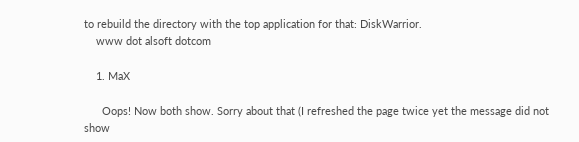to rebuild the directory with the top application for that: DiskWarrior.
    www dot alsoft dotcom

    1. MaX

      Oops! Now both show. Sorry about that (I refreshed the page twice yet the message did not show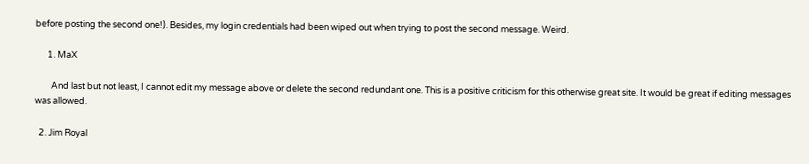before posting the second one!). Besides, my login credentials had been wiped out when trying to post the second message. Weird.

      1. MaX

        And last but not least, I cannot edit my message above or delete the second redundant one. This is a positive criticism for this otherwise great site. It would be great if editing messages was allowed.

  2. Jim Royal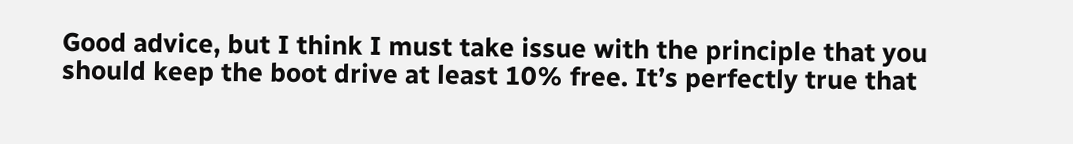Good advice, but I think I must take issue with the principle that you should keep the boot drive at least 10% free. It’s perfectly true that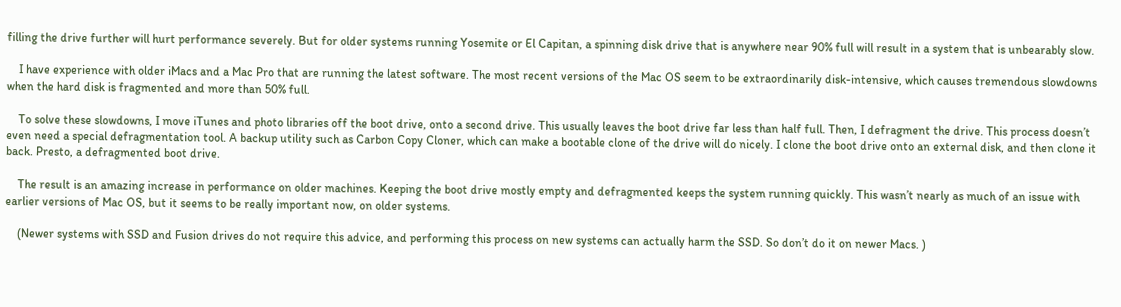filling the drive further will hurt performance severely. But for older systems running Yosemite or El Capitan, a spinning disk drive that is anywhere near 90% full will result in a system that is unbearably slow.

    I have experience with older iMacs and a Mac Pro that are running the latest software. The most recent versions of the Mac OS seem to be extraordinarily disk-intensive, which causes tremendous slowdowns when the hard disk is fragmented and more than 50% full.

    To solve these slowdowns, I move iTunes and photo libraries off the boot drive, onto a second drive. This usually leaves the boot drive far less than half full. Then, I defragment the drive. This process doesn’t even need a special defragmentation tool. A backup utility such as Carbon Copy Cloner, which can make a bootable clone of the drive will do nicely. I clone the boot drive onto an external disk, and then clone it back. Presto, a defragmented boot drive.

    The result is an amazing increase in performance on older machines. Keeping the boot drive mostly empty and defragmented keeps the system running quickly. This wasn’t nearly as much of an issue with earlier versions of Mac OS, but it seems to be really important now, on older systems.

    (Newer systems with SSD and Fusion drives do not require this advice, and performing this process on new systems can actually harm the SSD. So don’t do it on newer Macs. )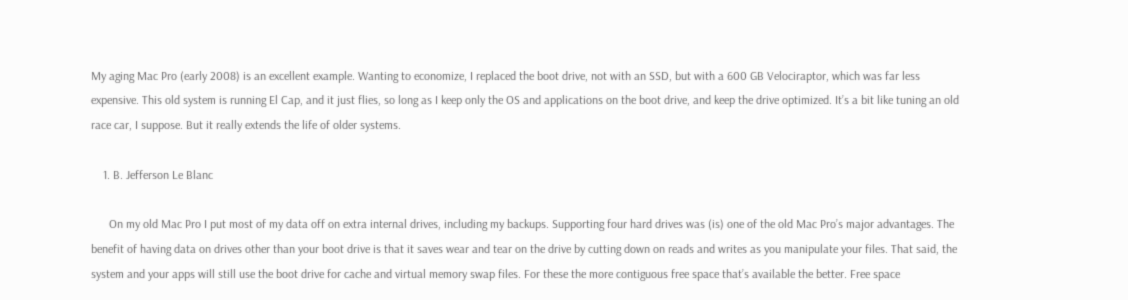My aging Mac Pro (early 2008) is an excellent example. Wanting to economize, I replaced the boot drive, not with an SSD, but with a 600 GB Velociraptor, which was far less expensive. This old system is running El Cap, and it just flies, so long as I keep only the OS and applications on the boot drive, and keep the drive optimized. It’s a bit like tuning an old race car, I suppose. But it really extends the life of older systems.

    1. B. Jefferson Le Blanc

      On my old Mac Pro I put most of my data off on extra internal drives, including my backups. Supporting four hard drives was (is) one of the old Mac Pro’s major advantages. The benefit of having data on drives other than your boot drive is that it saves wear and tear on the drive by cutting down on reads and writes as you manipulate your files. That said, the system and your apps will still use the boot drive for cache and virtual memory swap files. For these the more contiguous free space that’s available the better. Free space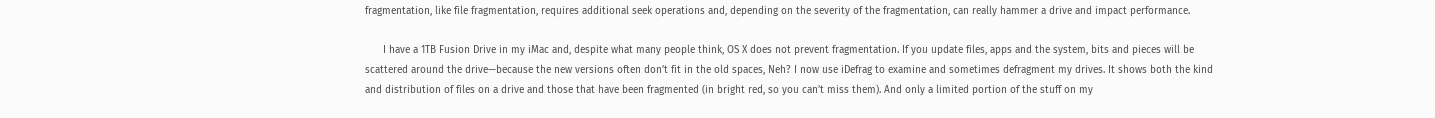fragmentation, like file fragmentation, requires additional seek operations and, depending on the severity of the fragmentation, can really hammer a drive and impact performance.

      I have a 1TB Fusion Drive in my iMac and, despite what many people think, OS X does not prevent fragmentation. If you update files, apps and the system, bits and pieces will be scattered around the drive—because the new versions often don’t fit in the old spaces, Neh? I now use iDefrag to examine and sometimes defragment my drives. It shows both the kind and distribution of files on a drive and those that have been fragmented (in bright red, so you can’t miss them). And only a limited portion of the stuff on my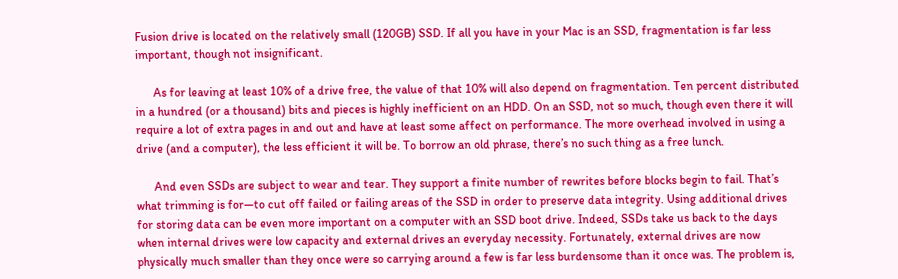Fusion drive is located on the relatively small (120GB) SSD. If all you have in your Mac is an SSD, fragmentation is far less important, though not insignificant.

      As for leaving at least 10% of a drive free, the value of that 10% will also depend on fragmentation. Ten percent distributed in a hundred (or a thousand) bits and pieces is highly inefficient on an HDD. On an SSD, not so much, though even there it will require a lot of extra pages in and out and have at least some affect on performance. The more overhead involved in using a drive (and a computer), the less efficient it will be. To borrow an old phrase, there’s no such thing as a free lunch.

      And even SSDs are subject to wear and tear. They support a finite number of rewrites before blocks begin to fail. That’s what trimming is for—to cut off failed or failing areas of the SSD in order to preserve data integrity. Using additional drives for storing data can be even more important on a computer with an SSD boot drive. Indeed, SSDs take us back to the days when internal drives were low capacity and external drives an everyday necessity. Fortunately, external drives are now physically much smaller than they once were so carrying around a few is far less burdensome than it once was. The problem is,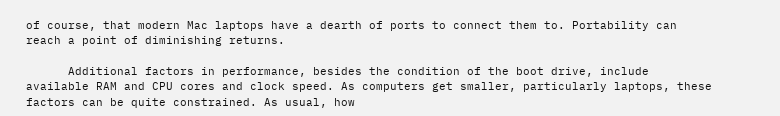of course, that modern Mac laptops have a dearth of ports to connect them to. Portability can reach a point of diminishing returns.

      Additional factors in performance, besides the condition of the boot drive, include available RAM and CPU cores and clock speed. As computers get smaller, particularly laptops, these factors can be quite constrained. As usual, how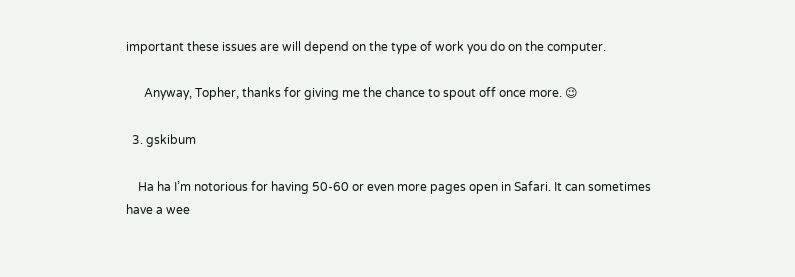important these issues are will depend on the type of work you do on the computer.

      Anyway, Topher, thanks for giving me the chance to spout off once more. 😉

  3. gskibum

    Ha ha I’m notorious for having 50-60 or even more pages open in Safari. It can sometimes have a wee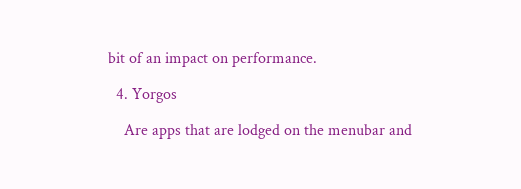bit of an impact on performance.

  4. Yorgos

    Are apps that are lodged on the menubar and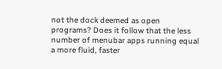not the dock deemed as open programs? Does it follow that the less number of menubar apps running equal a more fluid, faster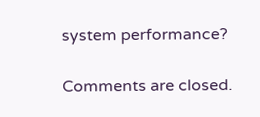system performance?

Comments are closed.